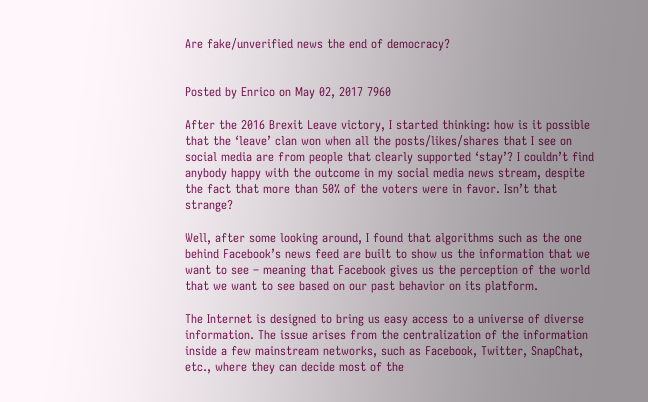Are fake/unverified news the end of democracy?


Posted by Enrico on May 02, 2017 7960

After the 2016 Brexit Leave victory, I started thinking: how is it possible that the ‘leave’ clan won when all the posts/likes/shares that I see on social media are from people that clearly supported ‘stay’? I couldn’t find anybody happy with the outcome in my social media news stream, despite the fact that more than 50% of the voters were in favor. Isn’t that strange?

Well, after some looking around, I found that algorithms such as the one behind Facebook’s news feed are built to show us the information that we want to see – meaning that Facebook gives us the perception of the world that we want to see based on our past behavior on its platform.

The Internet is designed to bring us easy access to a universe of diverse information. The issue arises from the centralization of the information inside a few mainstream networks, such as Facebook, Twitter, SnapChat, etc., where they can decide most of the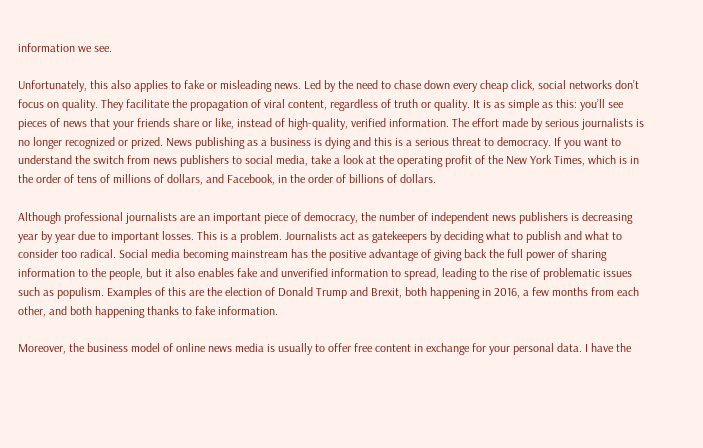information we see.

Unfortunately, this also applies to fake or misleading news. Led by the need to chase down every cheap click, social networks don’t focus on quality. They facilitate the propagation of viral content, regardless of truth or quality. It is as simple as this: you’ll see pieces of news that your friends share or like, instead of high-quality, verified information. The effort made by serious journalists is no longer recognized or prized. News publishing as a business is dying and this is a serious threat to democracy. If you want to understand the switch from news publishers to social media, take a look at the operating profit of the New York Times, which is in the order of tens of millions of dollars, and Facebook, in the order of billions of dollars.

Although professional journalists are an important piece of democracy, the number of independent news publishers is decreasing year by year due to important losses. This is a problem. Journalists act as gatekeepers by deciding what to publish and what to consider too radical. Social media becoming mainstream has the positive advantage of giving back the full power of sharing information to the people, but it also enables fake and unverified information to spread, leading to the rise of problematic issues such as populism. Examples of this are the election of Donald Trump and Brexit, both happening in 2016, a few months from each other, and both happening thanks to fake information.

Moreover, the business model of online news media is usually to offer free content in exchange for your personal data. I have the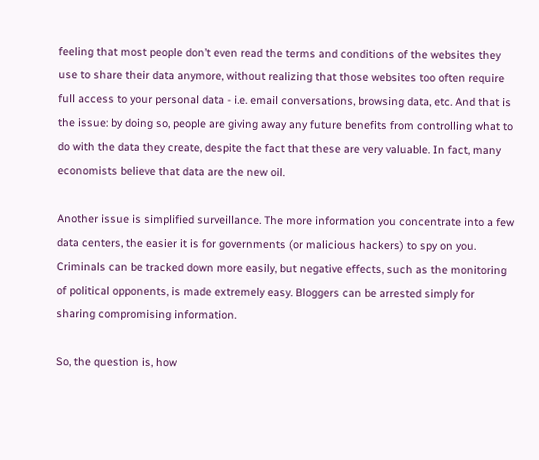feeling that most people don’t even read the terms and conditions of the websites they use to share their data anymore, without realizing that those websites too often require full access to your personal data - i.e. email conversations, browsing data, etc. And that is the issue: by doing so, people are giving away any future benefits from controlling what to do with the data they create, despite the fact that these are very valuable. In fact, many economists believe that data are the new oil.

Another issue is simplified surveillance. The more information you concentrate into a few data centers, the easier it is for governments (or malicious hackers) to spy on you. Criminals can be tracked down more easily, but negative effects, such as the monitoring of political opponents, is made extremely easy. Bloggers can be arrested simply for sharing compromising information.

So, the question is, how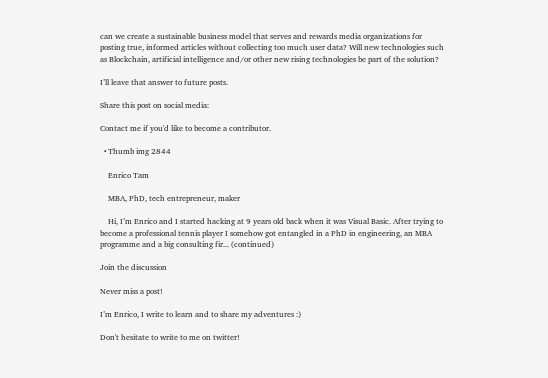can we create a sustainable business model that serves and rewards media organizations for posting true, informed articles without collecting too much user data? Will new technologies such as Blockchain, artificial intelligence and/or other new rising technologies be part of the solution?

I’ll leave that answer to future posts.

Share this post on social media:

Contact me if you'd like to become a contributor.

  • Thumb img 2844

    Enrico Tam

    MBA, PhD, tech entrepreneur, maker

    Hi, I’m Enrico and I started hacking at 9 years old back when it was Visual Basic. After trying to become a professional tennis player I somehow got entangled in a PhD in engineering, an MBA programme and a big consulting fir... (continued)

Join the discussion

Never miss a post!

I’m Enrico, I write to learn and to share my adventures :)

Don't hesitate to write to me on twitter!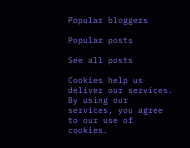Popular bloggers

Popular posts

See all posts

Cookies help us deliver our services. By using our services, you agree to our use of cookies.